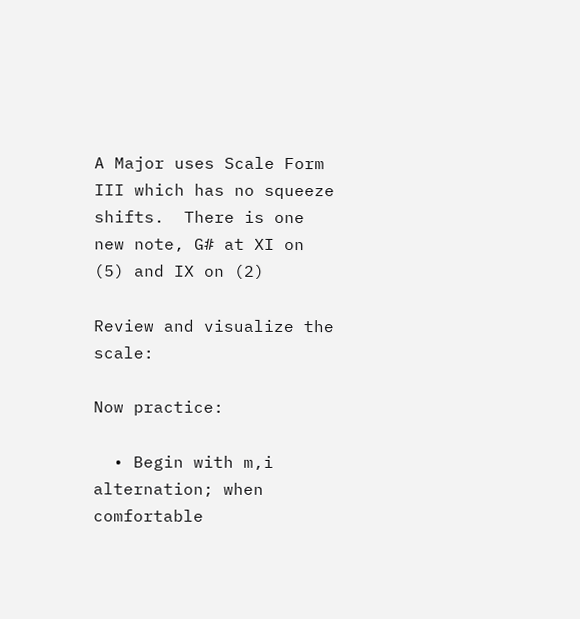A Major uses Scale Form III which has no squeeze shifts.  There is one new note, G# at XI on (5) and IX on (2)

Review and visualize the scale:

Now practice:

  • Begin with m,i alternation; when comfortable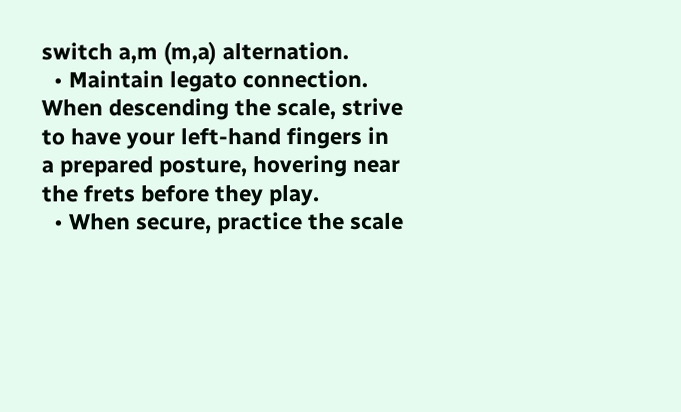switch a,m (m,a) alternation.
  • Maintain legato connection. When descending the scale, strive to have your left-hand fingers in a prepared posture, hovering near the frets before they play.
  • When secure, practice the scale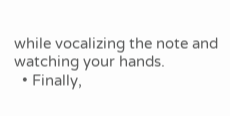while vocalizing the note and watching your hands.
  • Finally,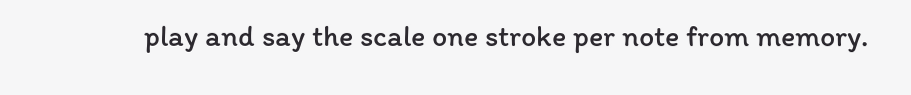play and say the scale one stroke per note from memory.